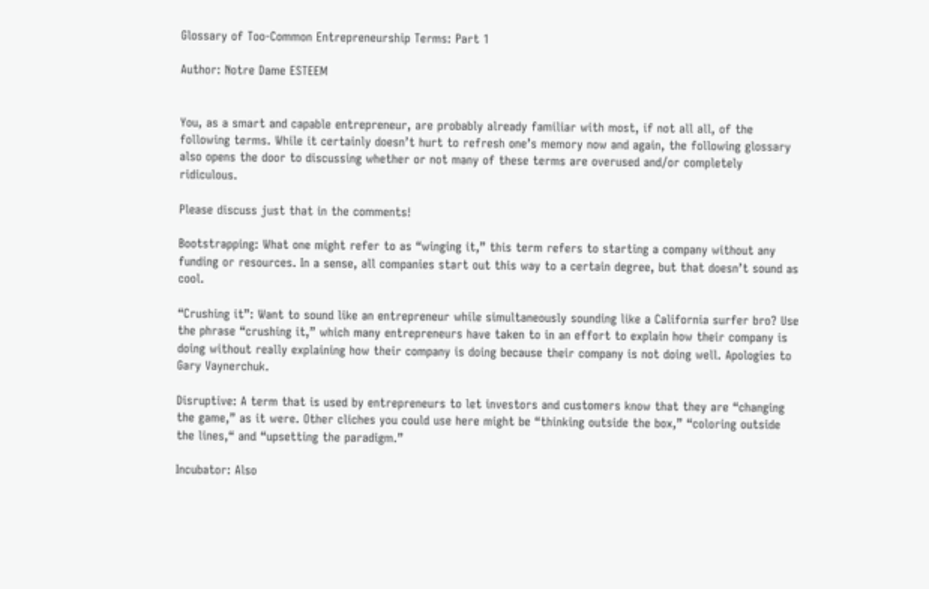Glossary of Too-Common Entrepreneurship Terms: Part 1

Author: Notre Dame ESTEEM


You, as a smart and capable entrepreneur, are probably already familiar with most, if not all all, of the following terms. While it certainly doesn’t hurt to refresh one’s memory now and again, the following glossary also opens the door to discussing whether or not many of these terms are overused and/or completely ridiculous.

Please discuss just that in the comments!

Bootstrapping: What one might refer to as “winging it,” this term refers to starting a company without any funding or resources. In a sense, all companies start out this way to a certain degree, but that doesn’t sound as cool.

“Crushing it”: Want to sound like an entrepreneur while simultaneously sounding like a California surfer bro? Use the phrase “crushing it,” which many entrepreneurs have taken to in an effort to explain how their company is doing without really explaining how their company is doing because their company is not doing well. Apologies to Gary Vaynerchuk.

Disruptive: A term that is used by entrepreneurs to let investors and customers know that they are “changing the game,” as it were. Other cliches you could use here might be “thinking outside the box,” “coloring outside the lines,“ and “upsetting the paradigm.”

Incubator: Also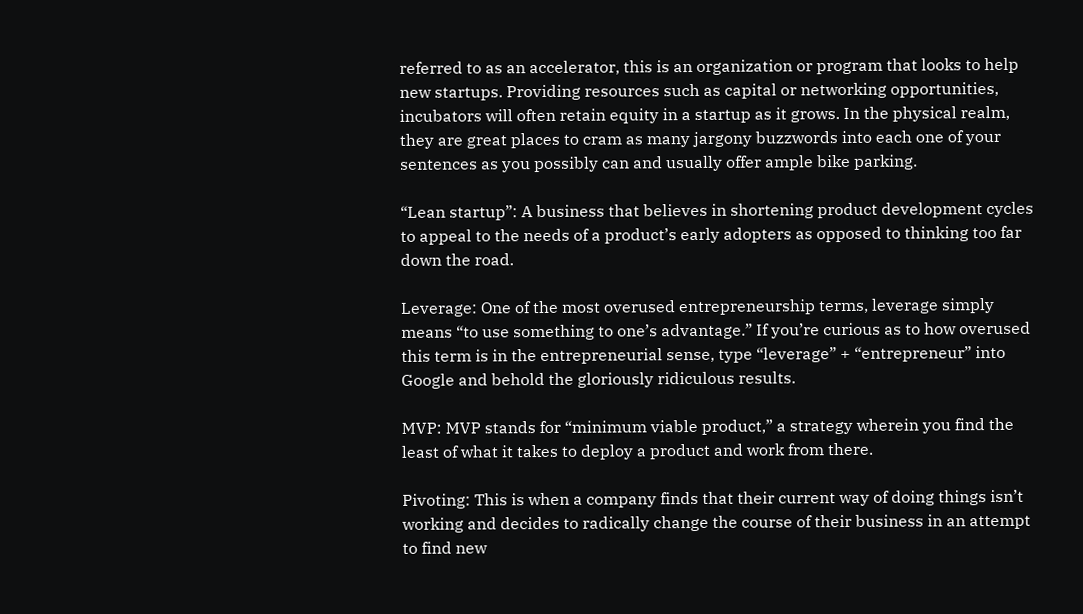referred to as an accelerator, this is an organization or program that looks to help new startups. Providing resources such as capital or networking opportunities, incubators will often retain equity in a startup as it grows. In the physical realm, they are great places to cram as many jargony buzzwords into each one of your sentences as you possibly can and usually offer ample bike parking.

“Lean startup”: A business that believes in shortening product development cycles to appeal to the needs of a product’s early adopters as opposed to thinking too far down the road.

Leverage: One of the most overused entrepreneurship terms, leverage simply means “to use something to one’s advantage.” If you’re curious as to how overused this term is in the entrepreneurial sense, type “leverage” + “entrepreneur” into Google and behold the gloriously ridiculous results.

MVP: MVP stands for “minimum viable product,” a strategy wherein you find the least of what it takes to deploy a product and work from there.

Pivoting: This is when a company finds that their current way of doing things isn’t working and decides to radically change the course of their business in an attempt to find new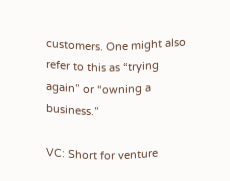customers. One might also refer to this as “trying again” or “owning a business.”

VC: Short for venture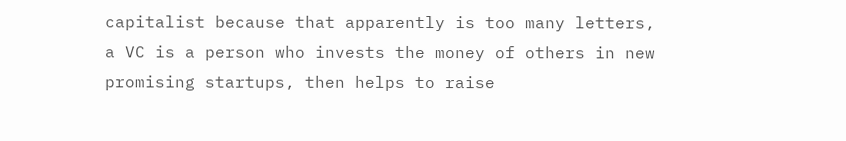capitalist because that apparently is too many letters, a VC is a person who invests the money of others in new promising startups, then helps to raise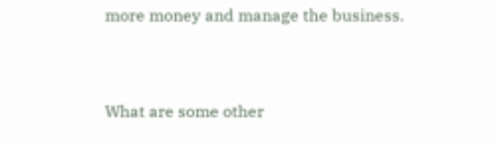more money and manage the business.


What are some other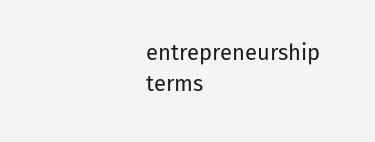entrepreneurship terms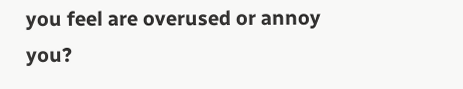you feel are overused or annoy you?